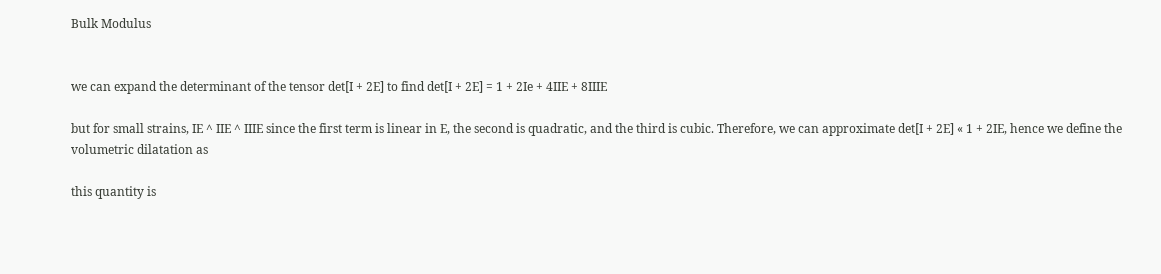Bulk Modulus


we can expand the determinant of the tensor det[I + 2E] to find det[I + 2E] = 1 + 2Ie + 4IIE + 8IIIE

but for small strains, IE ^ IIE ^ IIIE since the first term is linear in E, the second is quadratic, and the third is cubic. Therefore, we can approximate det[I + 2E] « 1 + 2IE, hence we define the volumetric dilatation as

this quantity is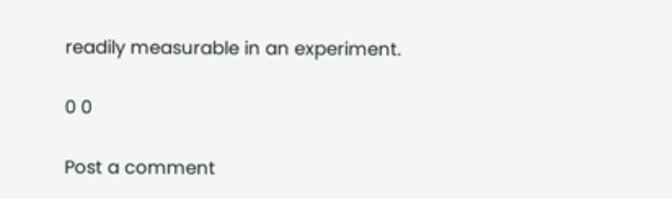readily measurable in an experiment.

0 0

Post a comment